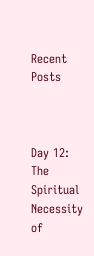Recent Posts



Day 12: The Spiritual Necessity of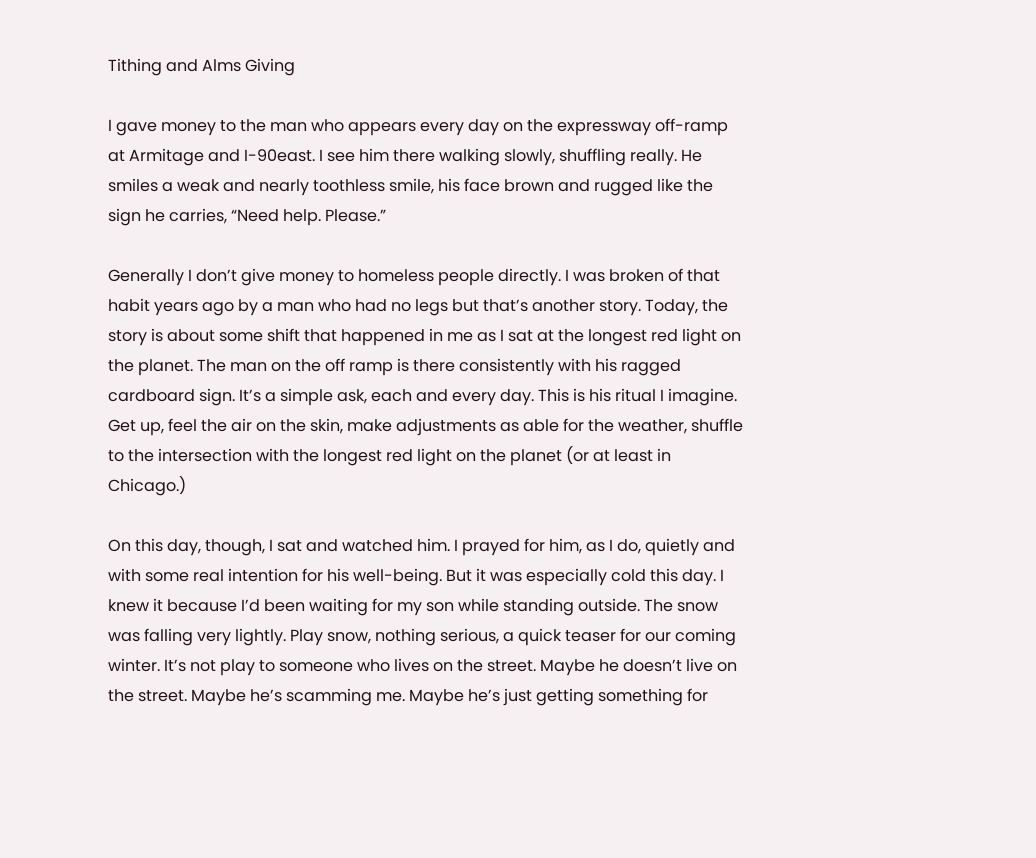Tithing and Alms Giving

I gave money to the man who appears every day on the expressway off-ramp at Armitage and I-90east. I see him there walking slowly, shuffling really. He smiles a weak and nearly toothless smile, his face brown and rugged like the sign he carries, “Need help. Please.”

Generally I don’t give money to homeless people directly. I was broken of that habit years ago by a man who had no legs but that’s another story. Today, the story is about some shift that happened in me as I sat at the longest red light on the planet. The man on the off ramp is there consistently with his ragged cardboard sign. It’s a simple ask, each and every day. This is his ritual I imagine. Get up, feel the air on the skin, make adjustments as able for the weather, shuffle to the intersection with the longest red light on the planet (or at least in Chicago.)

On this day, though, I sat and watched him. I prayed for him, as I do, quietly and with some real intention for his well-being. But it was especially cold this day. I knew it because I’d been waiting for my son while standing outside. The snow was falling very lightly. Play snow, nothing serious, a quick teaser for our coming winter. It’s not play to someone who lives on the street. Maybe he doesn’t live on the street. Maybe he’s scamming me. Maybe he’s just getting something for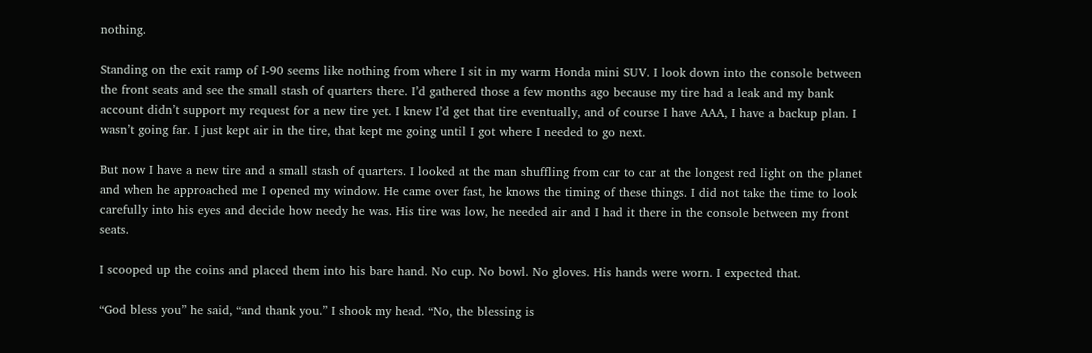nothing.

Standing on the exit ramp of I-90 seems like nothing from where I sit in my warm Honda mini SUV. I look down into the console between the front seats and see the small stash of quarters there. I’d gathered those a few months ago because my tire had a leak and my bank account didn’t support my request for a new tire yet. I knew I’d get that tire eventually, and of course I have AAA, I have a backup plan. I wasn’t going far. I just kept air in the tire, that kept me going until I got where I needed to go next.

But now I have a new tire and a small stash of quarters. I looked at the man shuffling from car to car at the longest red light on the planet and when he approached me I opened my window. He came over fast, he knows the timing of these things. I did not take the time to look carefully into his eyes and decide how needy he was. His tire was low, he needed air and I had it there in the console between my front seats.

I scooped up the coins and placed them into his bare hand. No cup. No bowl. No gloves. His hands were worn. I expected that.

“God bless you” he said, “and thank you.” I shook my head. “No, the blessing is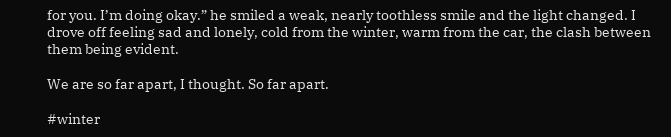for you. I’m doing okay.” he smiled a weak, nearly toothless smile and the light changed. I drove off feeling sad and lonely, cold from the winter, warm from the car, the clash between them being evident.

We are so far apart, I thought. So far apart.

#winter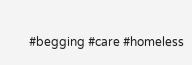#begging #care #homeless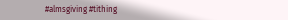#almsgiving #tithing